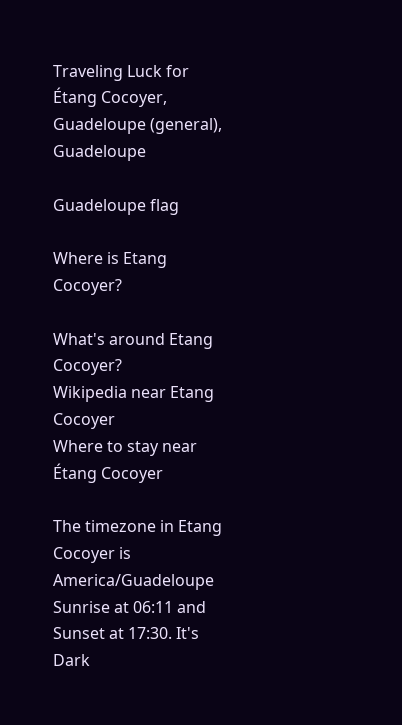Traveling Luck for Étang Cocoyer, Guadeloupe (general), Guadeloupe

Guadeloupe flag

Where is Etang Cocoyer?

What's around Etang Cocoyer?
Wikipedia near Etang Cocoyer
Where to stay near Étang Cocoyer

The timezone in Etang Cocoyer is America/Guadeloupe
Sunrise at 06:11 and Sunset at 17:30. It's Dark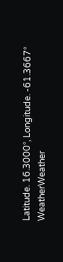Latitude. 16.3000°, Longitude. -61.3667°
WeatherWeather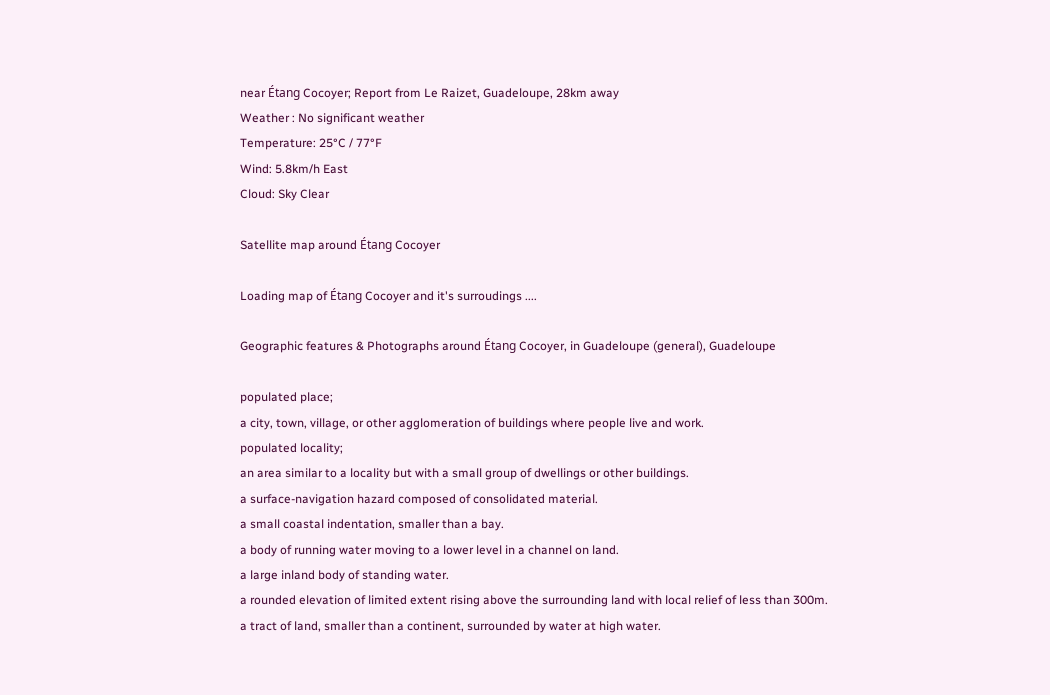near Étang Cocoyer; Report from Le Raizet, Guadeloupe, 28km away
Weather : No significant weather
Temperature: 25°C / 77°F
Wind: 5.8km/h East
Cloud: Sky Clear

Satellite map around Étang Cocoyer

Loading map of Étang Cocoyer and it's surroudings ....

Geographic features & Photographs around Étang Cocoyer, in Guadeloupe (general), Guadeloupe

populated place;
a city, town, village, or other agglomeration of buildings where people live and work.
populated locality;
an area similar to a locality but with a small group of dwellings or other buildings.
a surface-navigation hazard composed of consolidated material.
a small coastal indentation, smaller than a bay.
a body of running water moving to a lower level in a channel on land.
a large inland body of standing water.
a rounded elevation of limited extent rising above the surrounding land with local relief of less than 300m.
a tract of land, smaller than a continent, surrounded by water at high water.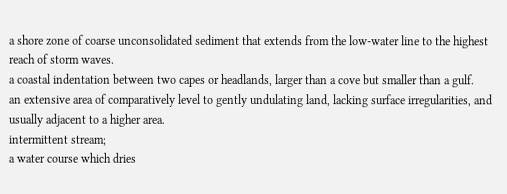a shore zone of coarse unconsolidated sediment that extends from the low-water line to the highest reach of storm waves.
a coastal indentation between two capes or headlands, larger than a cove but smaller than a gulf.
an extensive area of comparatively level to gently undulating land, lacking surface irregularities, and usually adjacent to a higher area.
intermittent stream;
a water course which dries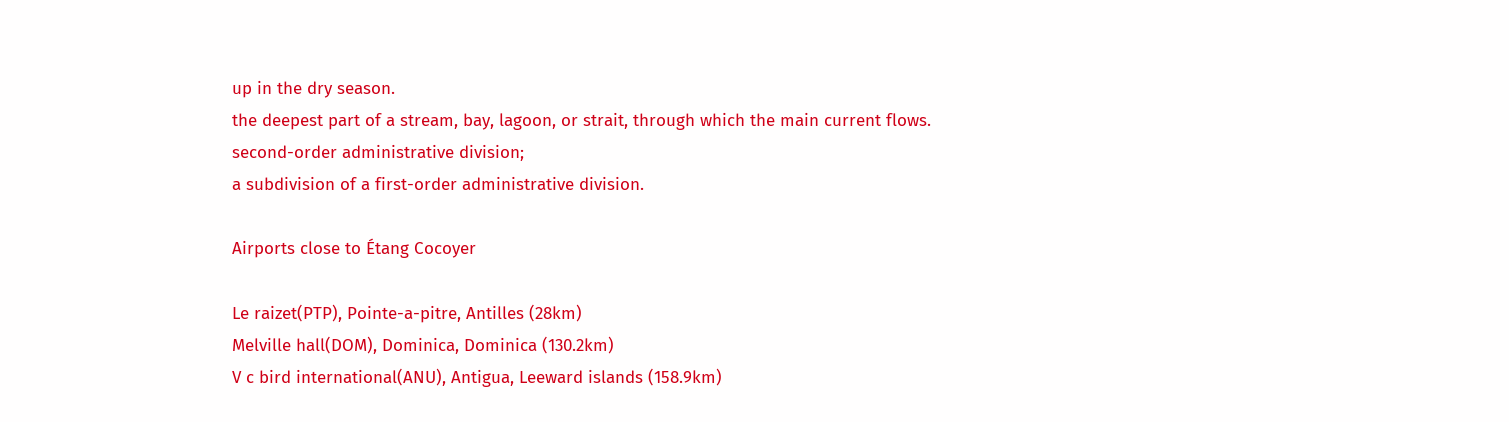up in the dry season.
the deepest part of a stream, bay, lagoon, or strait, through which the main current flows.
second-order administrative division;
a subdivision of a first-order administrative division.

Airports close to Étang Cocoyer

Le raizet(PTP), Pointe-a-pitre, Antilles (28km)
Melville hall(DOM), Dominica, Dominica (130.2km)
V c bird international(ANU), Antigua, Leeward islands (158.9km)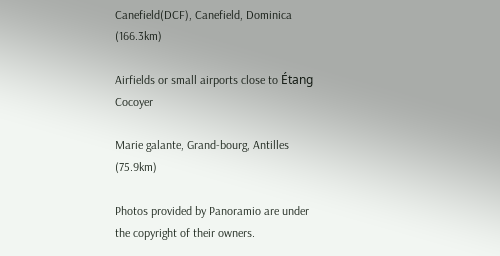Canefield(DCF), Canefield, Dominica (166.3km)

Airfields or small airports close to Étang Cocoyer

Marie galante, Grand-bourg, Antilles (75.9km)

Photos provided by Panoramio are under the copyright of their owners.